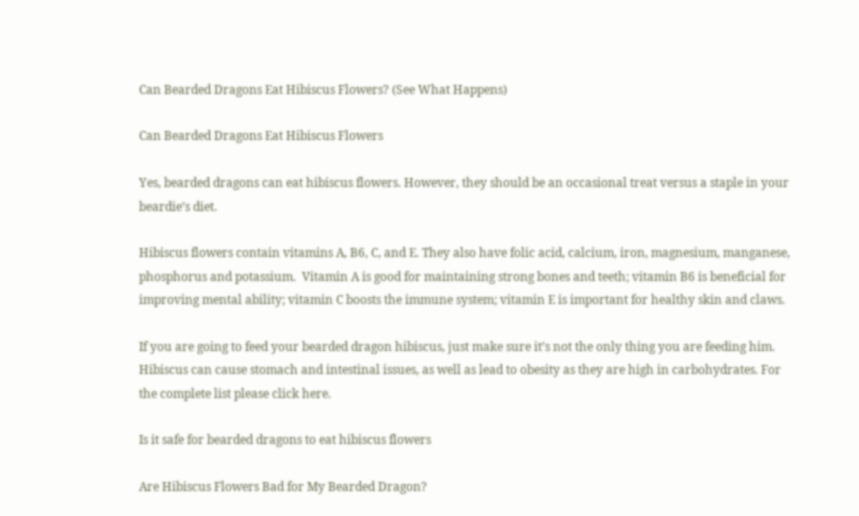Can Bearded Dragons Eat Hibiscus Flowers? (See What Happens)

Can Bearded Dragons Eat Hibiscus Flowers

Yes, bearded dragons can eat hibiscus flowers. However, they should be an occasional treat versus a staple in your beardie’s diet.

Hibiscus flowers contain vitamins A, B6, C, and E. They also have folic acid, calcium, iron, magnesium, manganese, phosphorus and potassium.  Vitamin A is good for maintaining strong bones and teeth; vitamin B6 is beneficial for improving mental ability; vitamin C boosts the immune system; vitamin E is important for healthy skin and claws.

If you are going to feed your bearded dragon hibiscus, just make sure it’s not the only thing you are feeding him. Hibiscus can cause stomach and intestinal issues, as well as lead to obesity as they are high in carbohydrates. For the complete list please click here.

Is it safe for bearded dragons to eat hibiscus flowers

Are Hibiscus Flowers Bad for My Bearded Dragon?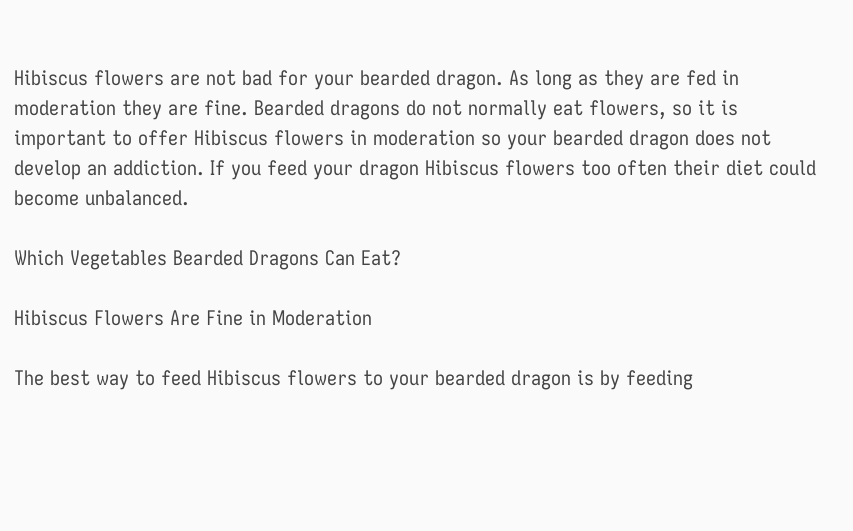Hibiscus flowers are not bad for your bearded dragon. As long as they are fed in moderation they are fine. Bearded dragons do not normally eat flowers, so it is important to offer Hibiscus flowers in moderation so your bearded dragon does not develop an addiction. If you feed your dragon Hibiscus flowers too often their diet could become unbalanced.

Which Vegetables Bearded Dragons Can Eat?

Hibiscus Flowers Are Fine in Moderation

The best way to feed Hibiscus flowers to your bearded dragon is by feeding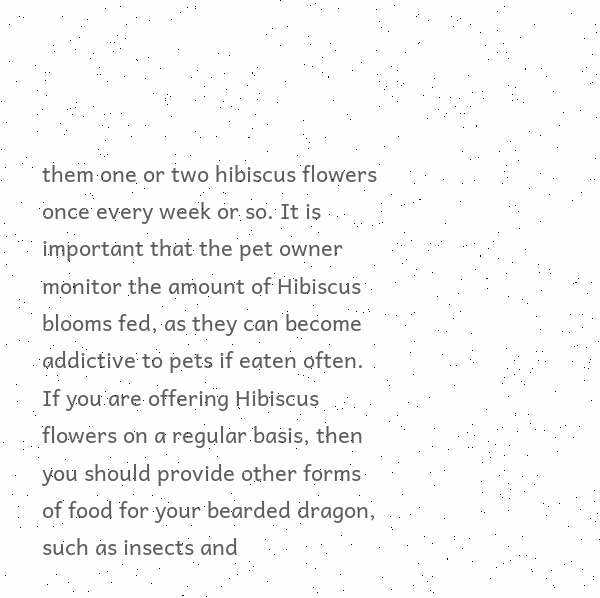them one or two hibiscus flowers once every week or so. It is important that the pet owner monitor the amount of Hibiscus blooms fed, as they can become addictive to pets if eaten often. If you are offering Hibiscus flowers on a regular basis, then you should provide other forms of food for your bearded dragon, such as insects and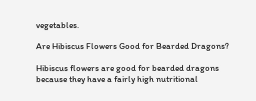vegetables.

Are Hibiscus Flowers Good for Bearded Dragons?

Hibiscus flowers are good for bearded dragons because they have a fairly high nutritional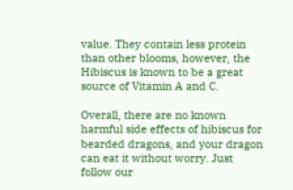value. They contain less protein than other blooms, however, the Hibiscus is known to be a great source of Vitamin A and C.

Overall, there are no known harmful side effects of hibiscus for bearded dragons, and your dragon can eat it without worry. Just follow our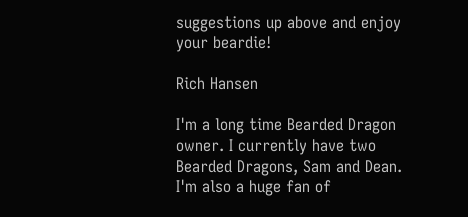suggestions up above and enjoy your beardie!

Rich Hansen

I'm a long time Bearded Dragon owner. I currently have two Bearded Dragons, Sam and Dean. I'm also a huge fan of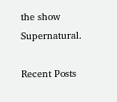the show Supernatural.

Recent Posts